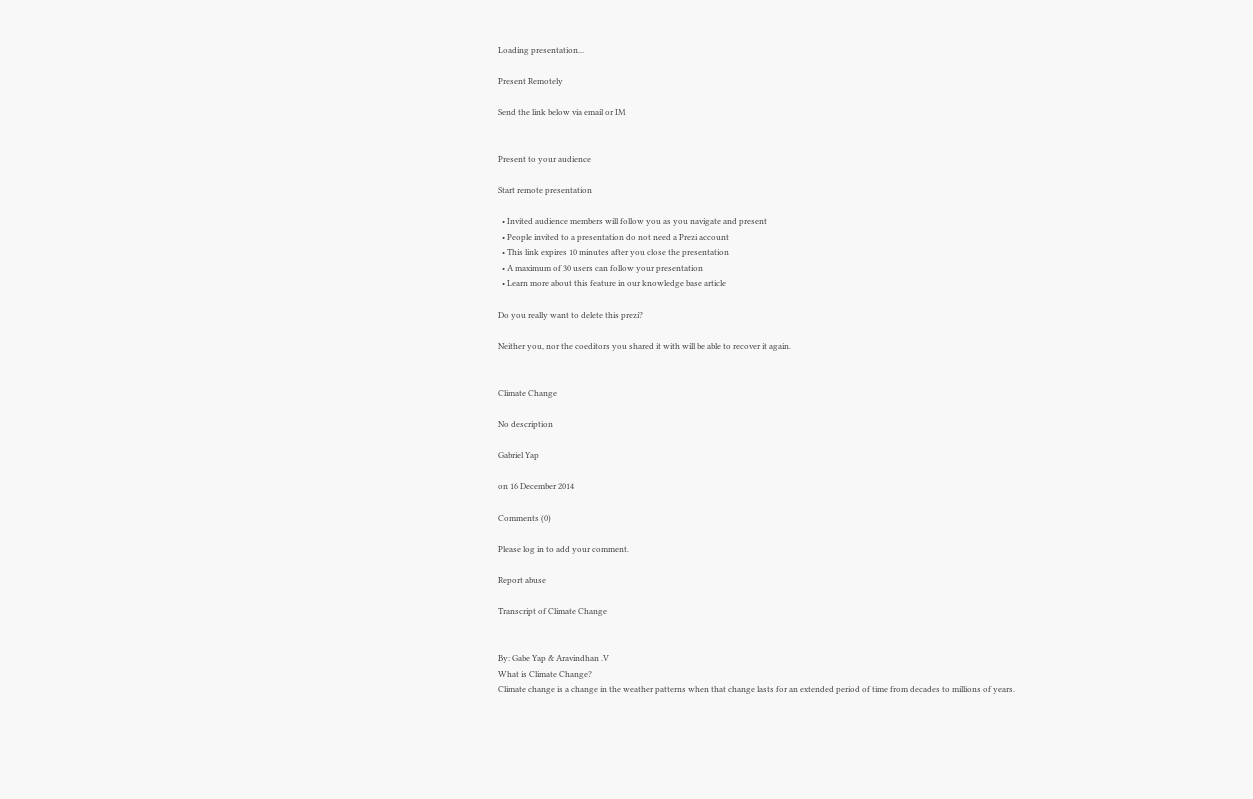Loading presentation...

Present Remotely

Send the link below via email or IM


Present to your audience

Start remote presentation

  • Invited audience members will follow you as you navigate and present
  • People invited to a presentation do not need a Prezi account
  • This link expires 10 minutes after you close the presentation
  • A maximum of 30 users can follow your presentation
  • Learn more about this feature in our knowledge base article

Do you really want to delete this prezi?

Neither you, nor the coeditors you shared it with will be able to recover it again.


Climate Change

No description

Gabriel Yap

on 16 December 2014

Comments (0)

Please log in to add your comment.

Report abuse

Transcript of Climate Change


By: Gabe Yap & Aravindhan .V
What is Climate Change?
Climate change is a change in the weather patterns when that change lasts for an extended period of time from decades to millions of years.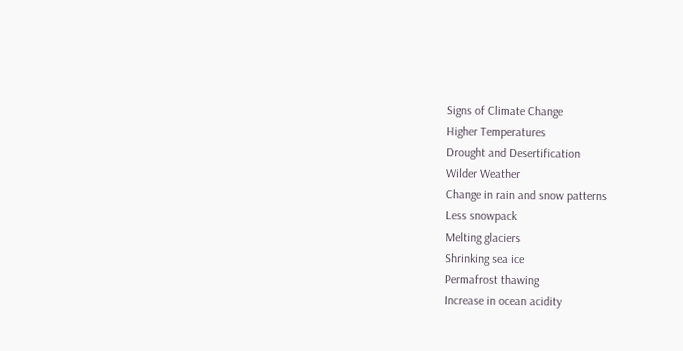Signs of Climate Change
Higher Temperatures
Drought and Desertification
Wilder Weather
Change in rain and snow patterns
Less snowpack
Melting glaciers
Shrinking sea ice
Permafrost thawing
Increase in ocean acidity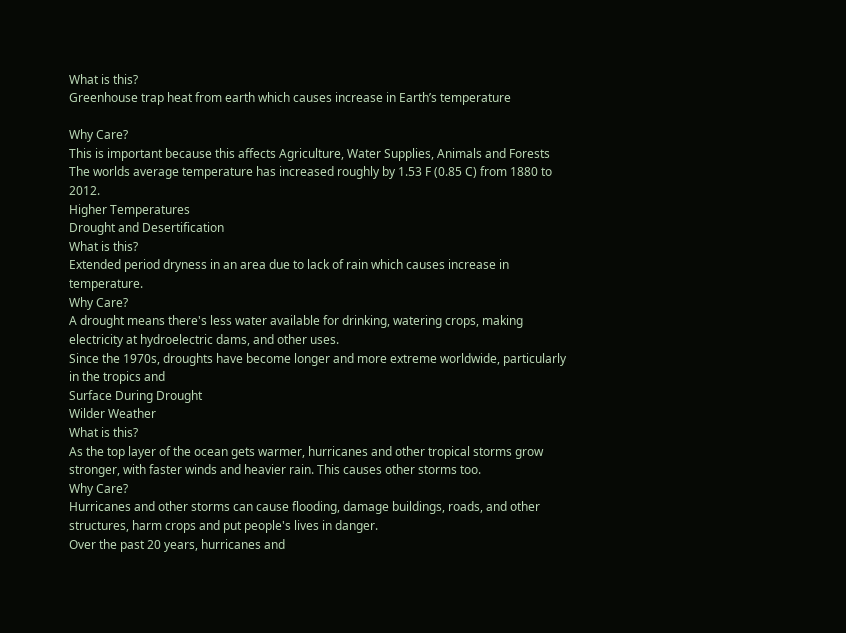What is this?
Greenhouse trap heat from earth which causes increase in Earth’s temperature

Why Care?
This is important because this affects Agriculture, Water Supplies, Animals and Forests
The worlds average temperature has increased roughly by 1.53 F (0.85 C) from 1880 to 2012.
Higher Temperatures
Drought and Desertification
What is this?
Extended period dryness in an area due to lack of rain which causes increase in temperature.
Why Care?
A drought means there's less water available for drinking, watering crops, making electricity at hydroelectric dams, and other uses.
Since the 1970s, droughts have become longer and more extreme worldwide, particularly in the tropics and
Surface During Drought
Wilder Weather
What is this?
As the top layer of the ocean gets warmer, hurricanes and other tropical storms grow stronger, with faster winds and heavier rain. This causes other storms too.
Why Care?
Hurricanes and other storms can cause flooding, damage buildings, roads, and other structures, harm crops and put people's lives in danger.
Over the past 20 years, hurricanes and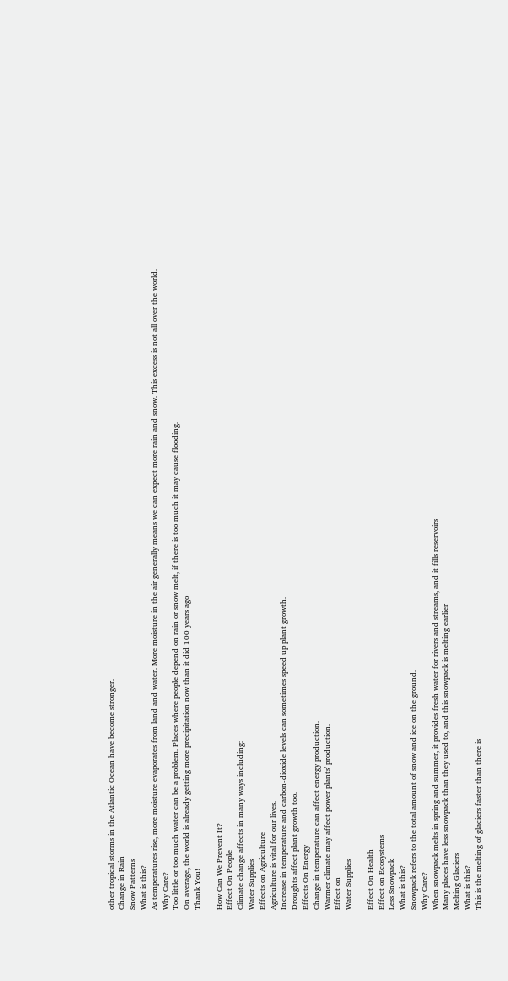other tropical storms in the Atlantic Ocean have become stronger.
Change in Rain
Snow Patterns
What is this?
As temperatures rise, more moisture evaporates from land and water. More moisture in the air generally means we can expect more rain and snow. This excess is not all over the world.
Why Care?
Too little or too much water can be a problem. Places where people depend on rain or snow melt, if there is too much it may cause flooding.
On average, the world is already getting more precipitation now than it did 100 years ago
Thank You!

How Can We Prevent It?
Effect On People
Climate change affects in many ways including:
Water Supplies
Effects on Agriculture
Agriculture is vital for our lives.
Increase in temperature and carbon-dioxide levels can sometimes speed up plant growth.
Droughts affect plant growth too.
Effects On Energy
Change in temperature can affect energy production.
Warmer climate may affect power plants' production.
Effect on
Water Supplies

Effect On Health
Effect on Ecosystems
Less Snowpack
What is this?
Snowpack refers to the total amount of snow and ice on the ground.
Why Care?
When snowpack melts in spring and summer, it provides fresh water for rivers and streams, and it fills reservoirs
Many places have less snowpack than they used to, and this snowpack is melting earlier
Melting Glaciers
What is this?
This is the melting of glaciers faster than there is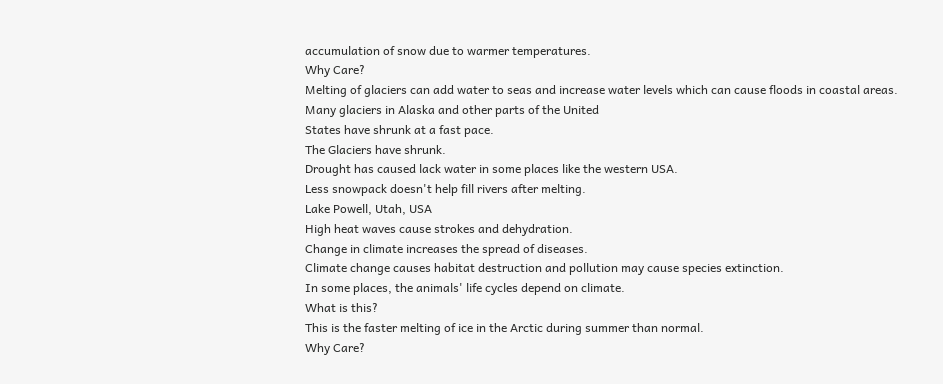accumulation of snow due to warmer temperatures.
Why Care?
Melting of glaciers can add water to seas and increase water levels which can cause floods in coastal areas.
Many glaciers in Alaska and other parts of the United
States have shrunk at a fast pace.
The Glaciers have shrunk.
Drought has caused lack water in some places like the western USA.
Less snowpack doesn't help fill rivers after melting.
Lake Powell, Utah, USA
High heat waves cause strokes and dehydration.
Change in climate increases the spread of diseases.
Climate change causes habitat destruction and pollution may cause species extinction.
In some places, the animals' life cycles depend on climate.
What is this?
This is the faster melting of ice in the Arctic during summer than normal.
Why Care?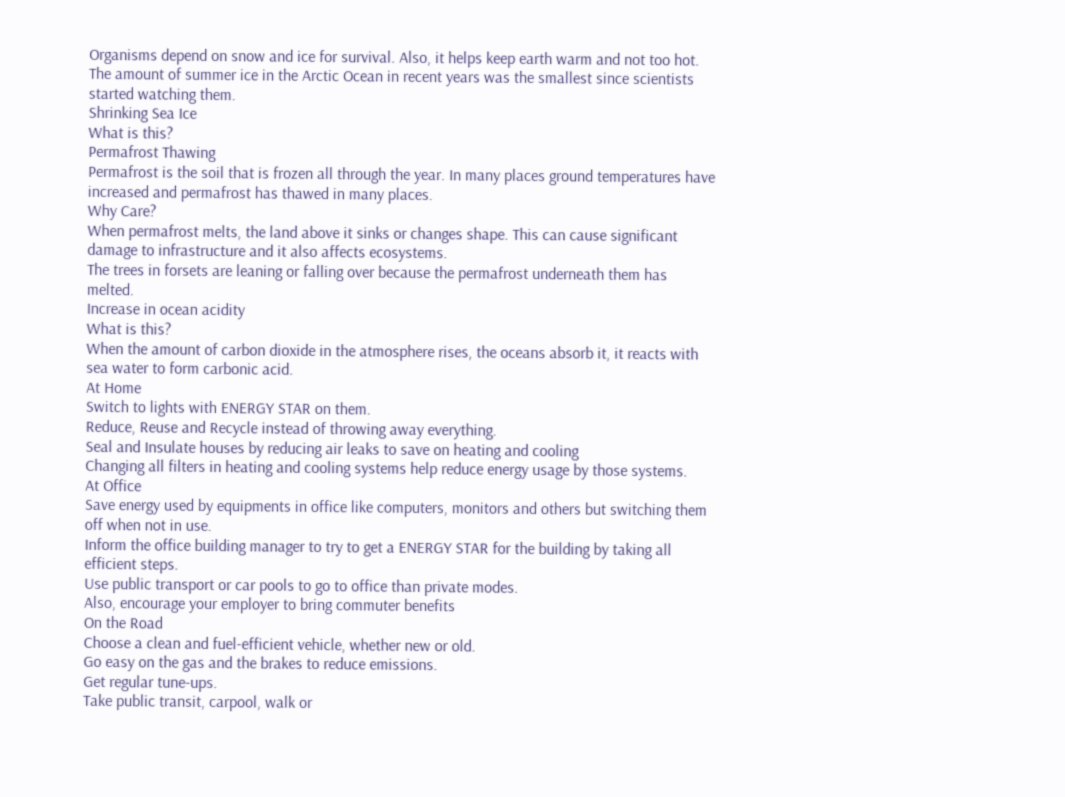Organisms depend on snow and ice for survival. Also, it helps keep earth warm and not too hot.
The amount of summer ice in the Arctic Ocean in recent years was the smallest since scientists started watching them.
Shrinking Sea Ice
What is this?
Permafrost Thawing
Permafrost is the soil that is frozen all through the year. In many places ground temperatures have increased and permafrost has thawed in many places.
Why Care?
When permafrost melts, the land above it sinks or changes shape. This can cause significant damage to infrastructure and it also affects ecosystems.
The trees in forsets are leaning or falling over because the permafrost underneath them has melted.
Increase in ocean acidity
What is this?
When the amount of carbon dioxide in the atmosphere rises, the oceans absorb it, it reacts with sea water to form carbonic acid.
At Home
Switch to lights with ENERGY STAR on them.
Reduce, Reuse and Recycle instead of throwing away everything.
Seal and Insulate houses by reducing air leaks to save on heating and cooling
Changing all filters in heating and cooling systems help reduce energy usage by those systems.
At Office
Save energy used by equipments in office like computers, monitors and others but switching them off when not in use.
Inform the office building manager to try to get a ENERGY STAR for the building by taking all efficient steps.
Use public transport or car pools to go to office than private modes.
Also, encourage your employer to bring commuter benefits
On the Road
Choose a clean and fuel-efficient vehicle, whether new or old.
Go easy on the gas and the brakes to reduce emissions.
Get regular tune-ups.
Take public transit, carpool, walk or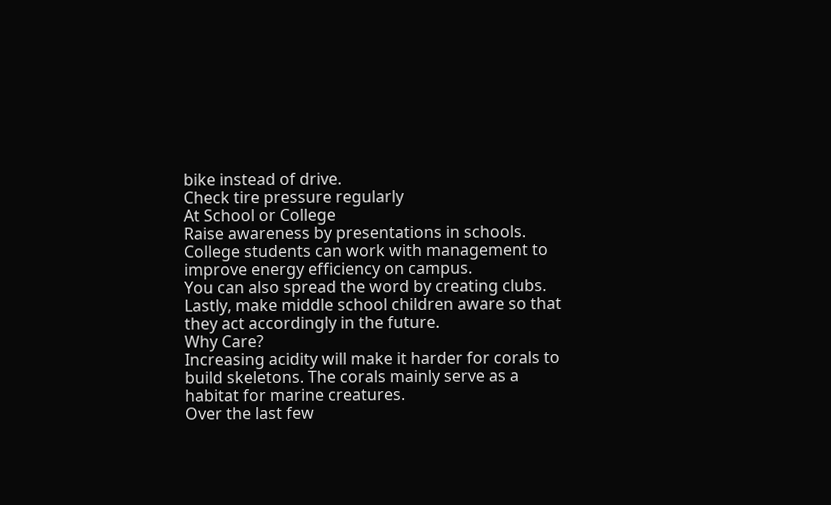bike instead of drive.
Check tire pressure regularly
At School or College
Raise awareness by presentations in schools.
College students can work with management to improve energy efficiency on campus.
You can also spread the word by creating clubs.
Lastly, make middle school children aware so that they act accordingly in the future.
Why Care?
Increasing acidity will make it harder for corals to build skeletons. The corals mainly serve as a habitat for marine creatures.
Over the last few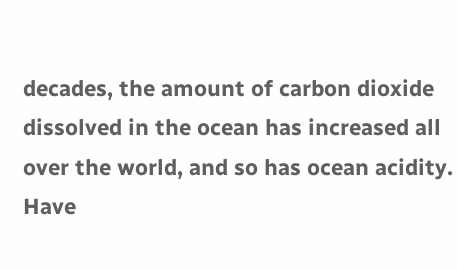decades, the amount of carbon dioxide dissolved in the ocean has increased all over the world, and so has ocean acidity.
Have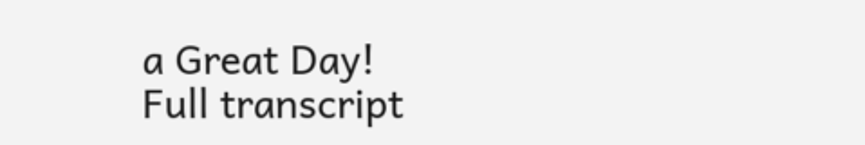a Great Day!
Full transcript